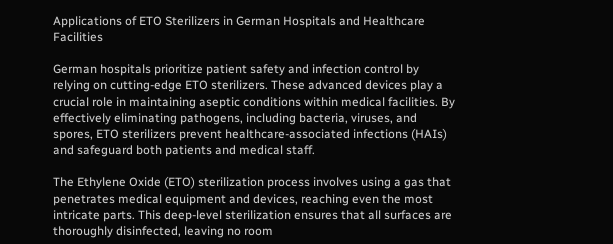Applications of ETO Sterilizers in German Hospitals and Healthcare Facilities

German hospitals prioritize patient safety and infection control by relying on cutting-edge ETO sterilizers. These advanced devices play a crucial role in maintaining aseptic conditions within medical facilities. By effectively eliminating pathogens, including bacteria, viruses, and spores, ETO sterilizers prevent healthcare-associated infections (HAIs) and safeguard both patients and medical staff.

The Ethylene Oxide (ETO) sterilization process involves using a gas that penetrates medical equipment and devices, reaching even the most intricate parts. This deep-level sterilization ensures that all surfaces are thoroughly disinfected, leaving no room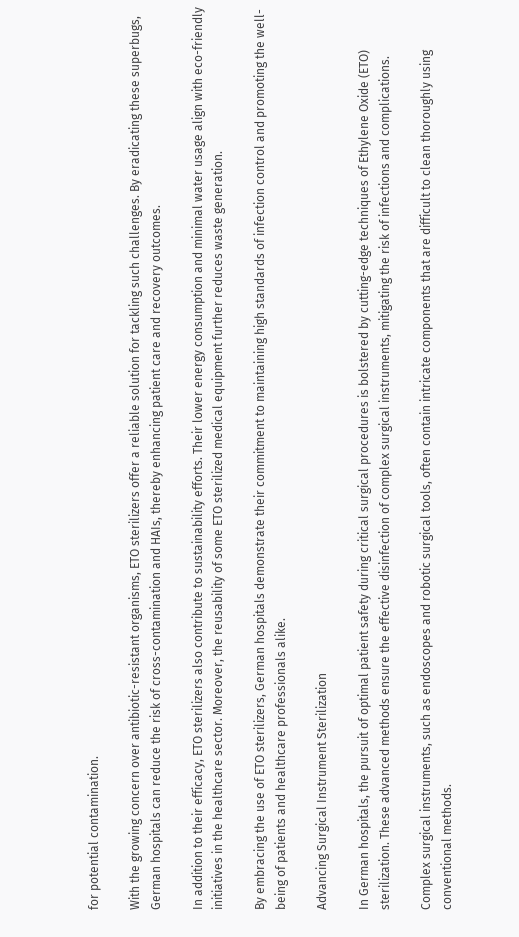for potential contamination.

With the growing concern over antibiotic-resistant organisms, ETO sterilizers offer a reliable solution for tackling such challenges. By eradicating these superbugs, German hospitals can reduce the risk of cross-contamination and HAIs, thereby enhancing patient care and recovery outcomes.

In addition to their efficacy, ETO sterilizers also contribute to sustainability efforts. Their lower energy consumption and minimal water usage align with eco-friendly initiatives in the healthcare sector. Moreover, the reusability of some ETO sterilized medical equipment further reduces waste generation.

By embracing the use of ETO sterilizers, German hospitals demonstrate their commitment to maintaining high standards of infection control and promoting the well-being of patients and healthcare professionals alike.

Advancing Surgical Instrument Sterilization

In German hospitals, the pursuit of optimal patient safety during critical surgical procedures is bolstered by cutting-edge techniques of Ethylene Oxide (ETO) sterilization. These advanced methods ensure the effective disinfection of complex surgical instruments, mitigating the risk of infections and complications.

Complex surgical instruments, such as endoscopes and robotic surgical tools, often contain intricate components that are difficult to clean thoroughly using conventional methods.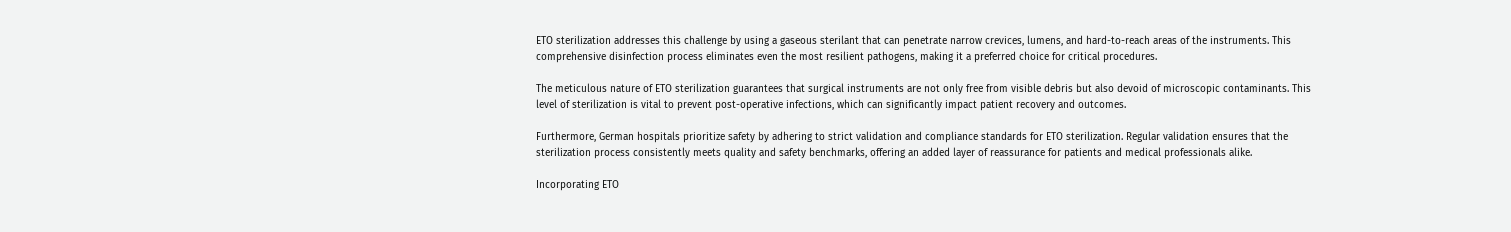ETO sterilization addresses this challenge by using a gaseous sterilant that can penetrate narrow crevices, lumens, and hard-to-reach areas of the instruments. This comprehensive disinfection process eliminates even the most resilient pathogens, making it a preferred choice for critical procedures.

The meticulous nature of ETO sterilization guarantees that surgical instruments are not only free from visible debris but also devoid of microscopic contaminants. This level of sterilization is vital to prevent post-operative infections, which can significantly impact patient recovery and outcomes.

Furthermore, German hospitals prioritize safety by adhering to strict validation and compliance standards for ETO sterilization. Regular validation ensures that the sterilization process consistently meets quality and safety benchmarks, offering an added layer of reassurance for patients and medical professionals alike.

Incorporating ETO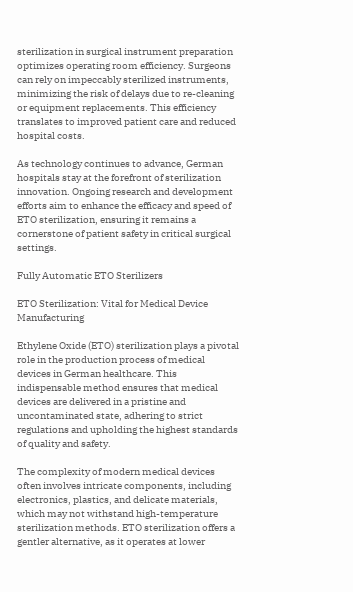sterilization in surgical instrument preparation optimizes operating room efficiency. Surgeons can rely on impeccably sterilized instruments, minimizing the risk of delays due to re-cleaning or equipment replacements. This efficiency translates to improved patient care and reduced hospital costs.

As technology continues to advance, German hospitals stay at the forefront of sterilization innovation. Ongoing research and development efforts aim to enhance the efficacy and speed of ETO sterilization, ensuring it remains a cornerstone of patient safety in critical surgical settings.

Fully Automatic ETO Sterilizers

ETO Sterilization: Vital for Medical Device Manufacturing

Ethylene Oxide (ETO) sterilization plays a pivotal role in the production process of medical devices in German healthcare. This indispensable method ensures that medical devices are delivered in a pristine and uncontaminated state, adhering to strict regulations and upholding the highest standards of quality and safety.

The complexity of modern medical devices often involves intricate components, including electronics, plastics, and delicate materials, which may not withstand high-temperature sterilization methods. ETO sterilization offers a gentler alternative, as it operates at lower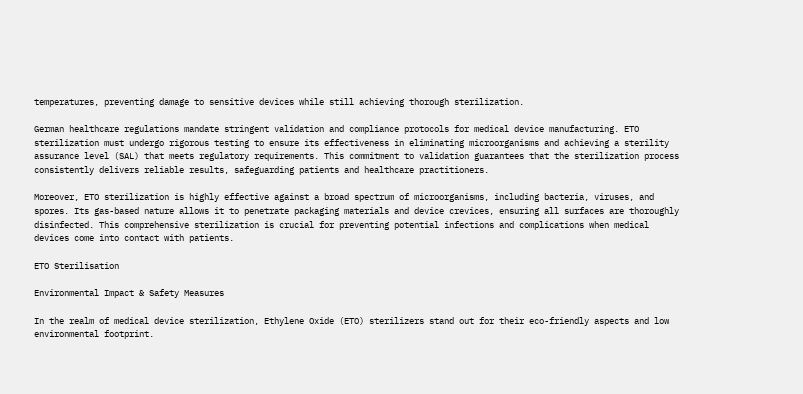temperatures, preventing damage to sensitive devices while still achieving thorough sterilization.

German healthcare regulations mandate stringent validation and compliance protocols for medical device manufacturing. ETO sterilization must undergo rigorous testing to ensure its effectiveness in eliminating microorganisms and achieving a sterility assurance level (SAL) that meets regulatory requirements. This commitment to validation guarantees that the sterilization process consistently delivers reliable results, safeguarding patients and healthcare practitioners.

Moreover, ETO sterilization is highly effective against a broad spectrum of microorganisms, including bacteria, viruses, and spores. Its gas-based nature allows it to penetrate packaging materials and device crevices, ensuring all surfaces are thoroughly disinfected. This comprehensive sterilization is crucial for preventing potential infections and complications when medical devices come into contact with patients.

ETO Sterilisation

Environmental Impact & Safety Measures

In the realm of medical device sterilization, Ethylene Oxide (ETO) sterilizers stand out for their eco-friendly aspects and low environmental footprint.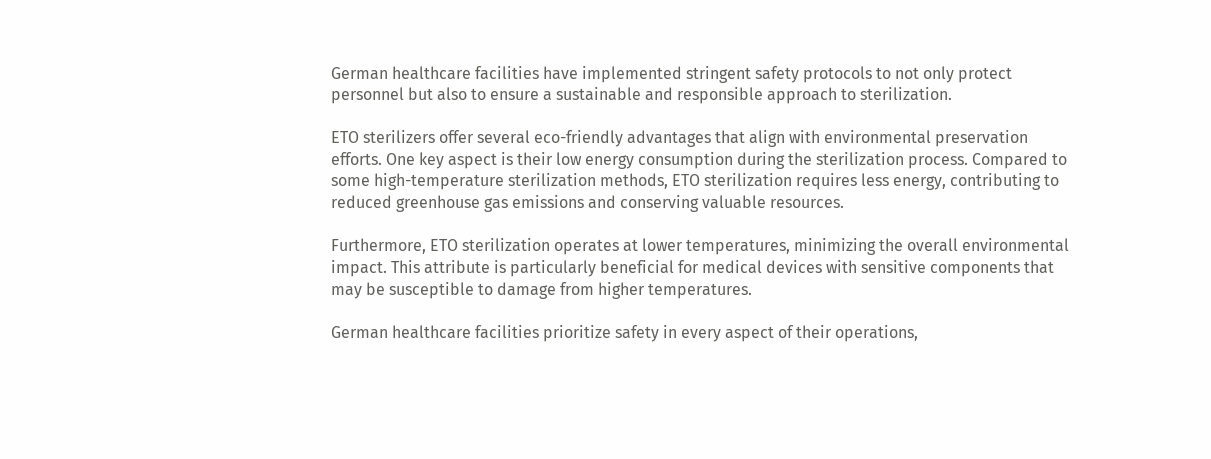German healthcare facilities have implemented stringent safety protocols to not only protect personnel but also to ensure a sustainable and responsible approach to sterilization.

ETO sterilizers offer several eco-friendly advantages that align with environmental preservation efforts. One key aspect is their low energy consumption during the sterilization process. Compared to some high-temperature sterilization methods, ETO sterilization requires less energy, contributing to reduced greenhouse gas emissions and conserving valuable resources.

Furthermore, ETO sterilization operates at lower temperatures, minimizing the overall environmental impact. This attribute is particularly beneficial for medical devices with sensitive components that may be susceptible to damage from higher temperatures.

German healthcare facilities prioritize safety in every aspect of their operations,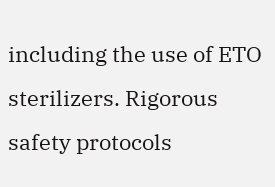including the use of ETO sterilizers. Rigorous safety protocols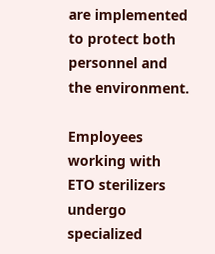are implemented to protect both personnel and the environment.

Employees working with ETO sterilizers undergo specialized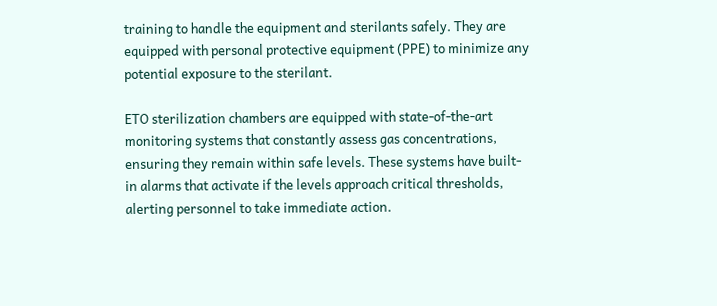training to handle the equipment and sterilants safely. They are equipped with personal protective equipment (PPE) to minimize any potential exposure to the sterilant.

ETO sterilization chambers are equipped with state-of-the-art monitoring systems that constantly assess gas concentrations, ensuring they remain within safe levels. These systems have built-in alarms that activate if the levels approach critical thresholds, alerting personnel to take immediate action.